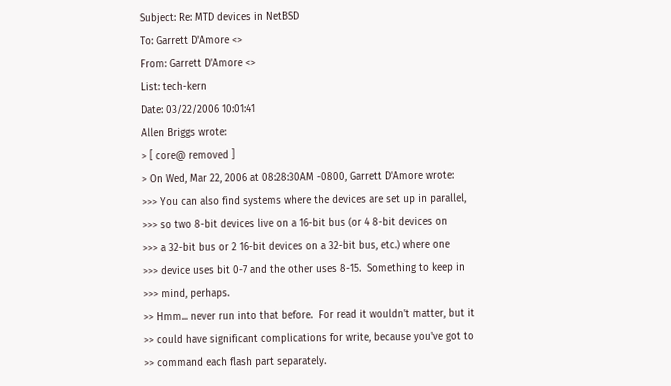Subject: Re: MTD devices in NetBSD
To: Garrett D'Amore <>
From: Garrett D'Amore <>
List: tech-kern
Date: 03/22/2006 10:01:41
Allen Briggs wrote:
> [ core@ removed ]
> On Wed, Mar 22, 2006 at 08:28:30AM -0800, Garrett D'Amore wrote:
>>> You can also find systems where the devices are set up in parallel,
>>> so two 8-bit devices live on a 16-bit bus (or 4 8-bit devices on
>>> a 32-bit bus or 2 16-bit devices on a 32-bit bus, etc.) where one
>>> device uses bit 0-7 and the other uses 8-15.  Something to keep in
>>> mind, perhaps.
>> Hmm... never run into that before.  For read it wouldn't matter, but it
>> could have significant complications for write, because you've got to
>> command each flash part separately.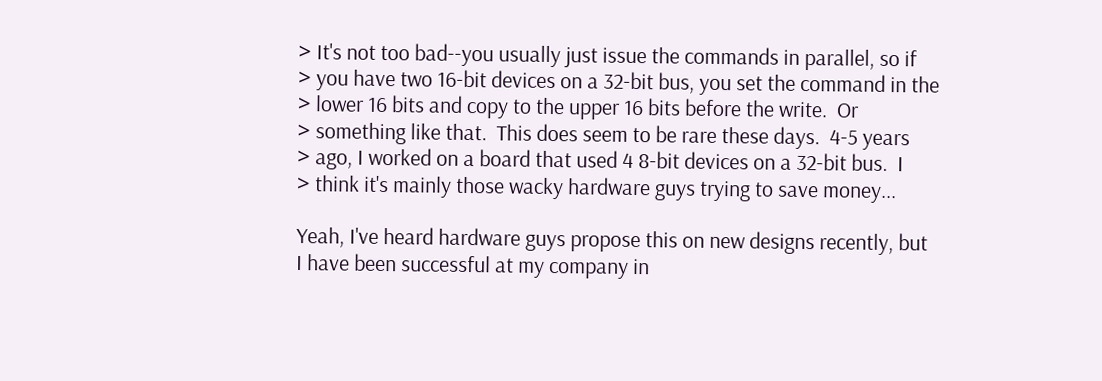> It's not too bad--you usually just issue the commands in parallel, so if
> you have two 16-bit devices on a 32-bit bus, you set the command in the
> lower 16 bits and copy to the upper 16 bits before the write.  Or
> something like that.  This does seem to be rare these days.  4-5 years
> ago, I worked on a board that used 4 8-bit devices on a 32-bit bus.  I
> think it's mainly those wacky hardware guys trying to save money...

Yeah, I've heard hardware guys propose this on new designs recently, but
I have been successful at my company in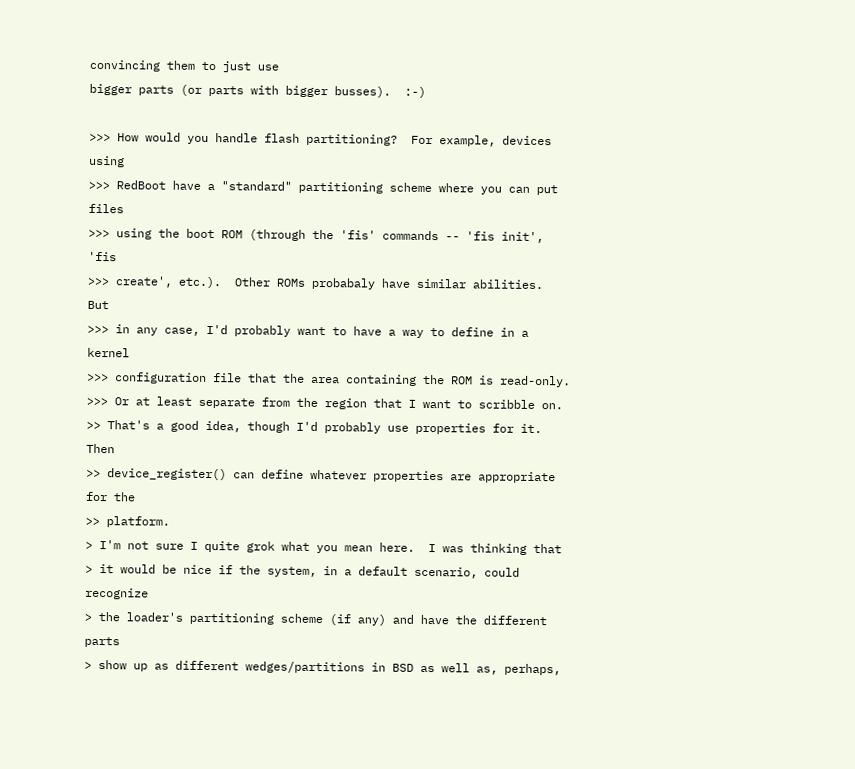convincing them to just use
bigger parts (or parts with bigger busses).  :-)

>>> How would you handle flash partitioning?  For example, devices using
>>> RedBoot have a "standard" partitioning scheme where you can put files
>>> using the boot ROM (through the 'fis' commands -- 'fis init', 'fis
>>> create', etc.).  Other ROMs probabaly have similar abilities.  But
>>> in any case, I'd probably want to have a way to define in a kernel
>>> configuration file that the area containing the ROM is read-only.
>>> Or at least separate from the region that I want to scribble on.
>> That's a good idea, though I'd probably use properties for it.  Then
>> device_register() can define whatever properties are appropriate for the
>> platform.
> I'm not sure I quite grok what you mean here.  I was thinking that
> it would be nice if the system, in a default scenario, could recognize
> the loader's partitioning scheme (if any) and have the different parts
> show up as different wedges/partitions in BSD as well as, perhaps,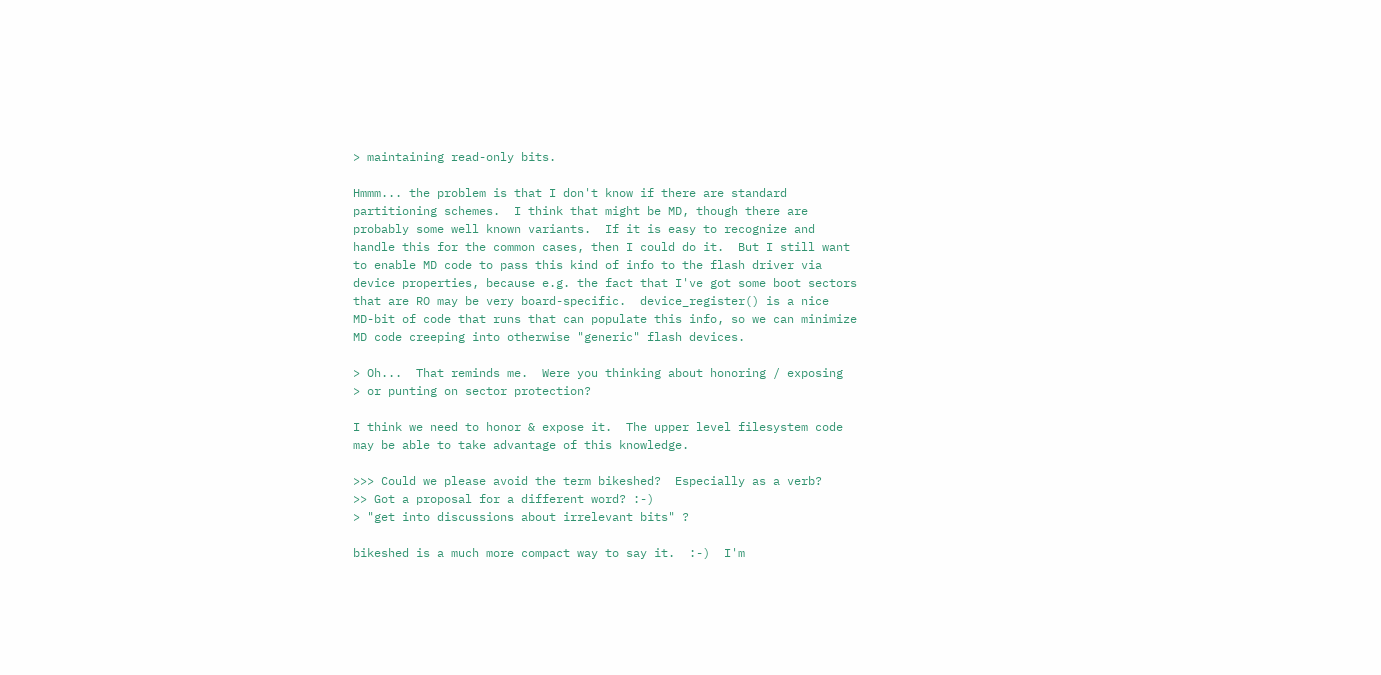> maintaining read-only bits.

Hmmm... the problem is that I don't know if there are standard
partitioning schemes.  I think that might be MD, though there are
probably some well known variants.  If it is easy to recognize and
handle this for the common cases, then I could do it.  But I still want
to enable MD code to pass this kind of info to the flash driver via
device properties, because e.g. the fact that I've got some boot sectors
that are RO may be very board-specific.  device_register() is a nice
MD-bit of code that runs that can populate this info, so we can minimize
MD code creeping into otherwise "generic" flash devices.

> Oh...  That reminds me.  Were you thinking about honoring / exposing
> or punting on sector protection?

I think we need to honor & expose it.  The upper level filesystem code
may be able to take advantage of this knowledge.

>>> Could we please avoid the term bikeshed?  Especially as a verb?
>> Got a proposal for a different word? :-)
> "get into discussions about irrelevant bits" ?

bikeshed is a much more compact way to say it.  :-)  I'm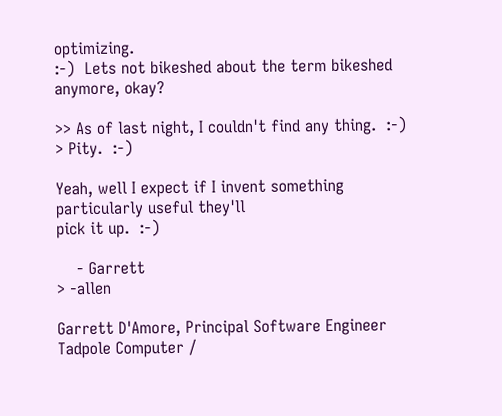optimizing.
:-)  Lets not bikeshed about the term bikeshed anymore, okay?

>> As of last night, I couldn't find any thing.  :-)
> Pity.  :-)

Yeah, well I expect if I invent something particularly useful they'll
pick it up.  :-)

    - Garrett
> -allen

Garrett D'Amore, Principal Software Engineer
Tadpole Computer /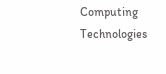Computing Technologies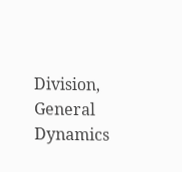Division,
General Dynamics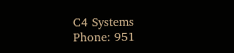C4 Systems
Phone: 951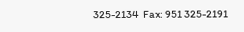325-2134  Fax: 951 325-2191